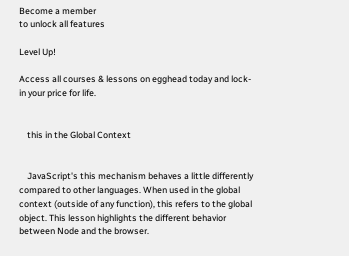Become a member
to unlock all features

Level Up!

Access all courses & lessons on egghead today and lock-in your price for life.


    this in the Global Context


    JavaScript's this mechanism behaves a little differently compared to other languages. When used in the global context (outside of any function), this refers to the global object. This lesson highlights the different behavior between Node and the browser.